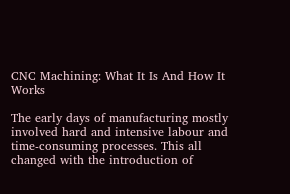CNC Machining: What It Is And How It Works

The early days of manufacturing mostly involved hard and intensive labour and time-consuming processes. This all changed with the introduction of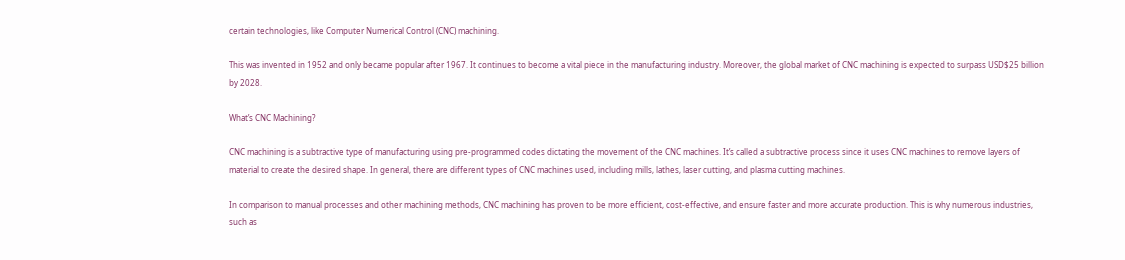certain technologies, like Computer Numerical Control (CNC) machining.

This was invented in 1952 and only became popular after 1967. It continues to become a vital piece in the manufacturing industry. Moreover, the global market of CNC machining is expected to surpass USD$25 billion by 2028.

What’s CNC Machining?

CNC machining is a subtractive type of manufacturing using pre-programmed codes dictating the movement of the CNC machines. It’s called a subtractive process since it uses CNC machines to remove layers of material to create the desired shape. In general, there are different types of CNC machines used, including mills, lathes, laser cutting, and plasma cutting machines.

In comparison to manual processes and other machining methods, CNC machining has proven to be more efficient, cost-effective, and ensure faster and more accurate production. This is why numerous industries, such as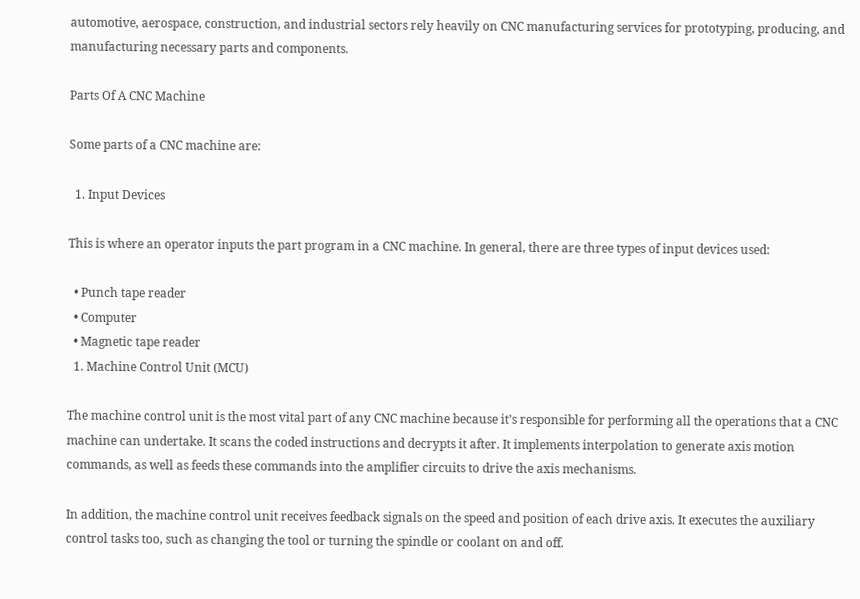automotive, aerospace, construction, and industrial sectors rely heavily on CNC manufacturing services for prototyping, producing, and manufacturing necessary parts and components.

Parts Of A CNC Machine

Some parts of a CNC machine are:

  1. Input Devices

This is where an operator inputs the part program in a CNC machine. In general, there are three types of input devices used:

  • Punch tape reader
  • Computer
  • Magnetic tape reader
  1. Machine Control Unit (MCU)

The machine control unit is the most vital part of any CNC machine because it’s responsible for performing all the operations that a CNC machine can undertake. It scans the coded instructions and decrypts it after. It implements interpolation to generate axis motion commands, as well as feeds these commands into the amplifier circuits to drive the axis mechanisms.

In addition, the machine control unit receives feedback signals on the speed and position of each drive axis. It executes the auxiliary control tasks too, such as changing the tool or turning the spindle or coolant on and off.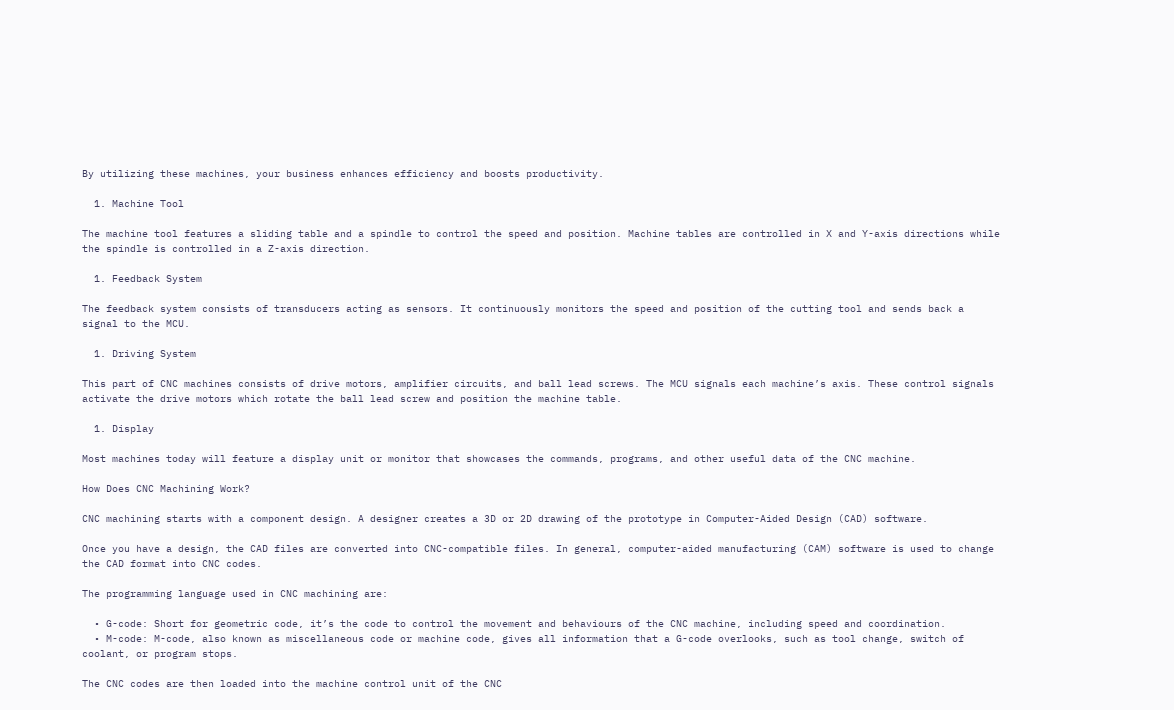By utilizing these machines, your business enhances efficiency and boosts productivity.

  1. Machine Tool

The machine tool features a sliding table and a spindle to control the speed and position. Machine tables are controlled in X and Y-axis directions while the spindle is controlled in a Z-axis direction.

  1. Feedback System

The feedback system consists of transducers acting as sensors. It continuously monitors the speed and position of the cutting tool and sends back a signal to the MCU.

  1. Driving System

This part of CNC machines consists of drive motors, amplifier circuits, and ball lead screws. The MCU signals each machine’s axis. These control signals activate the drive motors which rotate the ball lead screw and position the machine table.

  1. Display

Most machines today will feature a display unit or monitor that showcases the commands, programs, and other useful data of the CNC machine.

How Does CNC Machining Work?

CNC machining starts with a component design. A designer creates a 3D or 2D drawing of the prototype in Computer-Aided Design (CAD) software.

Once you have a design, the CAD files are converted into CNC-compatible files. In general, computer-aided manufacturing (CAM) software is used to change the CAD format into CNC codes.

The programming language used in CNC machining are:

  • G-code: Short for geometric code, it’s the code to control the movement and behaviours of the CNC machine, including speed and coordination.
  • M-code: M-code, also known as miscellaneous code or machine code, gives all information that a G-code overlooks, such as tool change, switch of coolant, or program stops.

The CNC codes are then loaded into the machine control unit of the CNC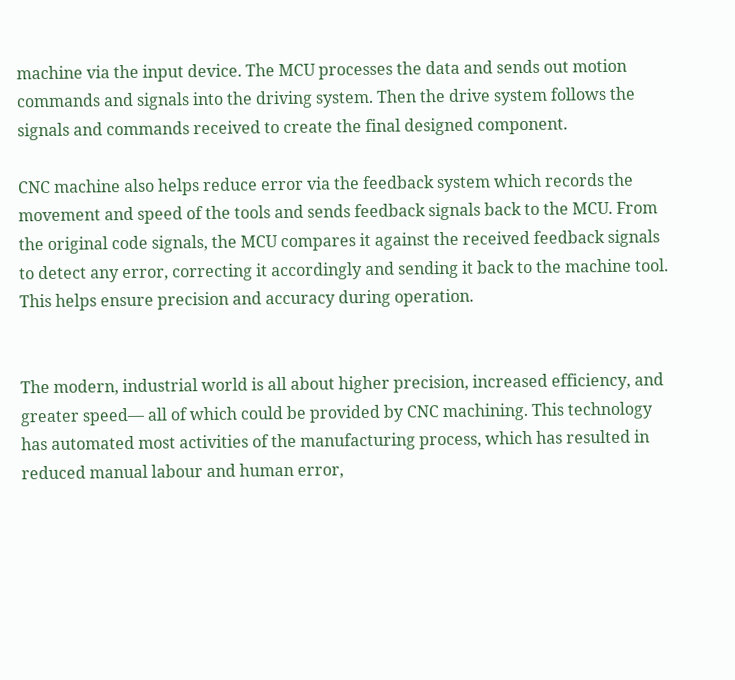machine via the input device. The MCU processes the data and sends out motion commands and signals into the driving system. Then the drive system follows the signals and commands received to create the final designed component.

CNC machine also helps reduce error via the feedback system which records the movement and speed of the tools and sends feedback signals back to the MCU. From the original code signals, the MCU compares it against the received feedback signals to detect any error, correcting it accordingly and sending it back to the machine tool. This helps ensure precision and accuracy during operation.


The modern, industrial world is all about higher precision, increased efficiency, and greater speed— all of which could be provided by CNC machining. This technology has automated most activities of the manufacturing process, which has resulted in reduced manual labour and human error,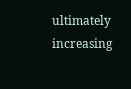ultimately increasing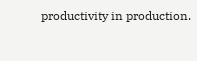productivity in production.